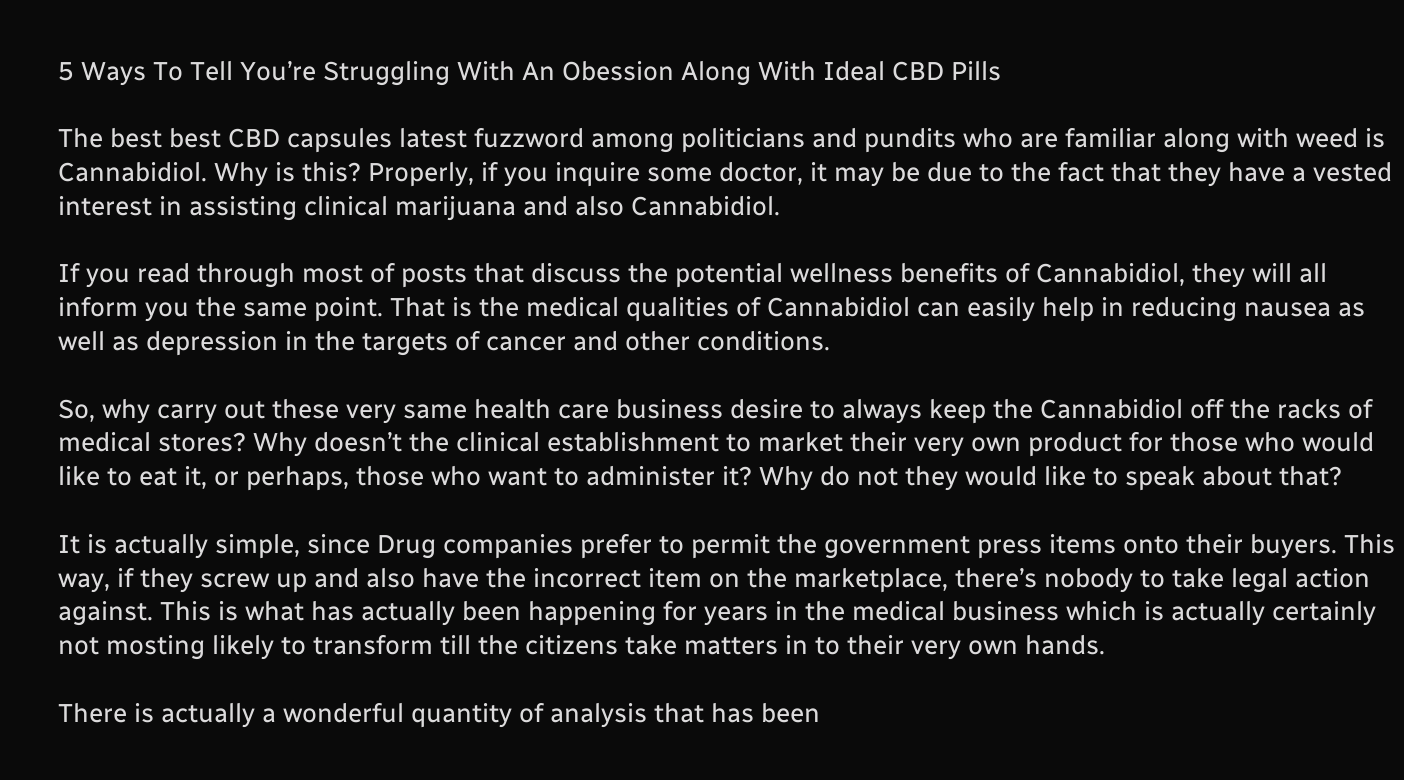5 Ways To Tell You’re Struggling With An Obession Along With Ideal CBD Pills

The best best CBD capsules latest fuzzword among politicians and pundits who are familiar along with weed is Cannabidiol. Why is this? Properly, if you inquire some doctor, it may be due to the fact that they have a vested interest in assisting clinical marijuana and also Cannabidiol.

If you read through most of posts that discuss the potential wellness benefits of Cannabidiol, they will all inform you the same point. That is the medical qualities of Cannabidiol can easily help in reducing nausea as well as depression in the targets of cancer and other conditions.

So, why carry out these very same health care business desire to always keep the Cannabidiol off the racks of medical stores? Why doesn’t the clinical establishment to market their very own product for those who would like to eat it, or perhaps, those who want to administer it? Why do not they would like to speak about that?

It is actually simple, since Drug companies prefer to permit the government press items onto their buyers. This way, if they screw up and also have the incorrect item on the marketplace, there’s nobody to take legal action against. This is what has actually been happening for years in the medical business which is actually certainly not mosting likely to transform till the citizens take matters in to their very own hands.

There is actually a wonderful quantity of analysis that has been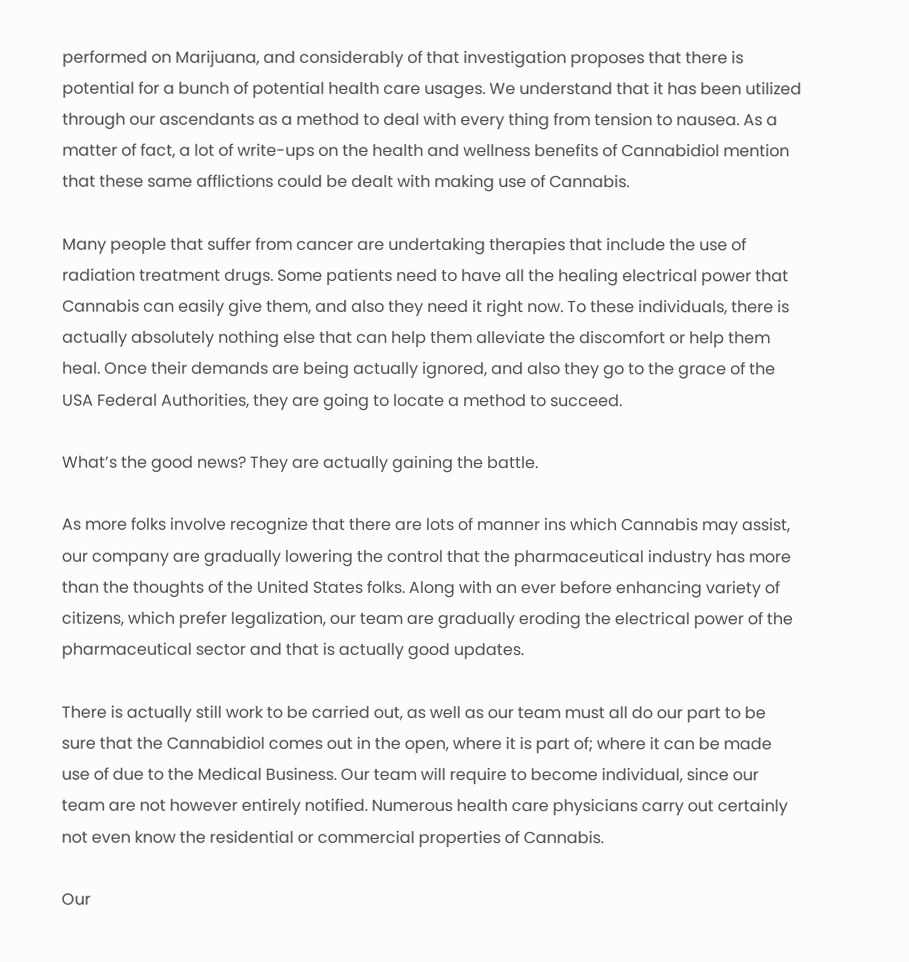performed on Marijuana, and considerably of that investigation proposes that there is potential for a bunch of potential health care usages. We understand that it has been utilized through our ascendants as a method to deal with every thing from tension to nausea. As a matter of fact, a lot of write-ups on the health and wellness benefits of Cannabidiol mention that these same afflictions could be dealt with making use of Cannabis.

Many people that suffer from cancer are undertaking therapies that include the use of radiation treatment drugs. Some patients need to have all the healing electrical power that Cannabis can easily give them, and also they need it right now. To these individuals, there is actually absolutely nothing else that can help them alleviate the discomfort or help them heal. Once their demands are being actually ignored, and also they go to the grace of the USA Federal Authorities, they are going to locate a method to succeed.

What’s the good news? They are actually gaining the battle.

As more folks involve recognize that there are lots of manner ins which Cannabis may assist, our company are gradually lowering the control that the pharmaceutical industry has more than the thoughts of the United States folks. Along with an ever before enhancing variety of citizens, which prefer legalization, our team are gradually eroding the electrical power of the pharmaceutical sector and that is actually good updates.

There is actually still work to be carried out, as well as our team must all do our part to be sure that the Cannabidiol comes out in the open, where it is part of; where it can be made use of due to the Medical Business. Our team will require to become individual, since our team are not however entirely notified. Numerous health care physicians carry out certainly not even know the residential or commercial properties of Cannabis.

Our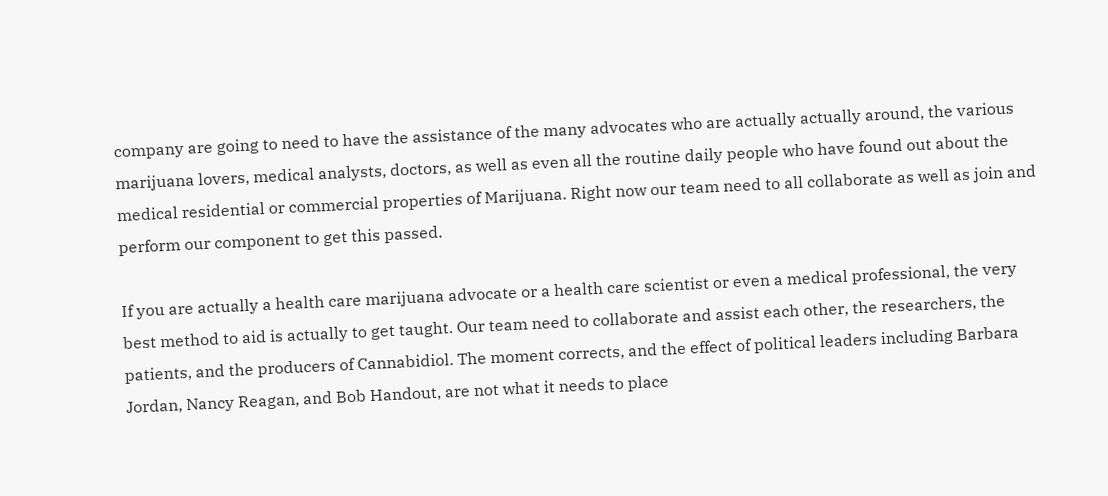company are going to need to have the assistance of the many advocates who are actually actually around, the various marijuana lovers, medical analysts, doctors, as well as even all the routine daily people who have found out about the medical residential or commercial properties of Marijuana. Right now our team need to all collaborate as well as join and perform our component to get this passed.

If you are actually a health care marijuana advocate or a health care scientist or even a medical professional, the very best method to aid is actually to get taught. Our team need to collaborate and assist each other, the researchers, the patients, and the producers of Cannabidiol. The moment corrects, and the effect of political leaders including Barbara Jordan, Nancy Reagan, and Bob Handout, are not what it needs to place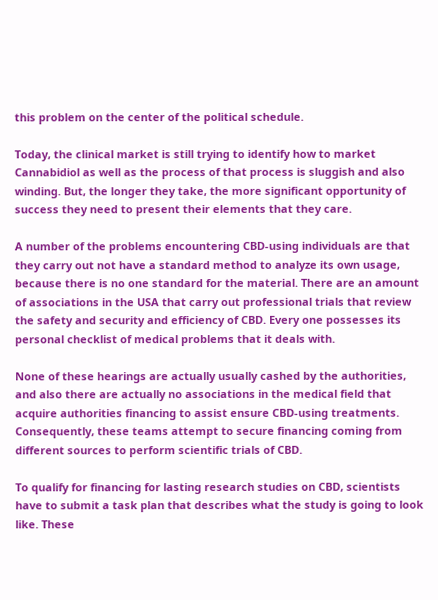this problem on the center of the political schedule.

Today, the clinical market is still trying to identify how to market Cannabidiol as well as the process of that process is sluggish and also winding. But, the longer they take, the more significant opportunity of success they need to present their elements that they care.

A number of the problems encountering CBD-using individuals are that they carry out not have a standard method to analyze its own usage, because there is no one standard for the material. There are an amount of associations in the USA that carry out professional trials that review the safety and security and efficiency of CBD. Every one possesses its personal checklist of medical problems that it deals with.

None of these hearings are actually usually cashed by the authorities, and also there are actually no associations in the medical field that acquire authorities financing to assist ensure CBD-using treatments. Consequently, these teams attempt to secure financing coming from different sources to perform scientific trials of CBD.

To qualify for financing for lasting research studies on CBD, scientists have to submit a task plan that describes what the study is going to look like. These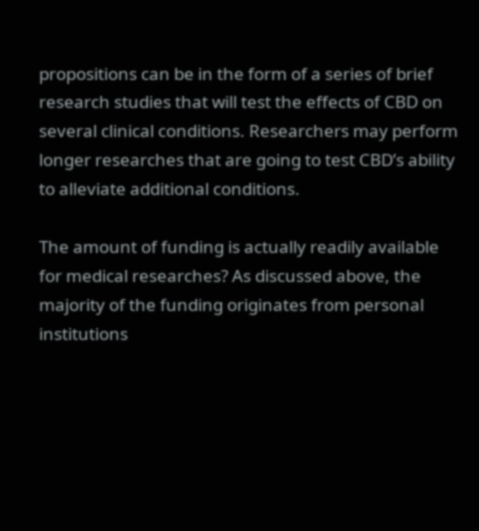propositions can be in the form of a series of brief research studies that will test the effects of CBD on several clinical conditions. Researchers may perform longer researches that are going to test CBD’s ability to alleviate additional conditions.

The amount of funding is actually readily available for medical researches? As discussed above, the majority of the funding originates from personal institutions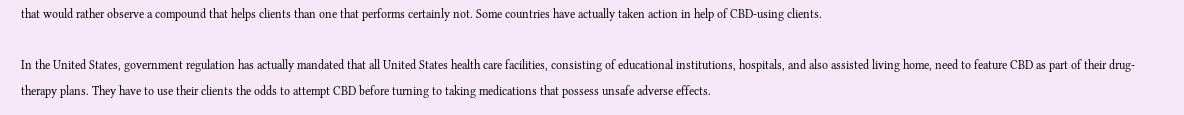that would rather observe a compound that helps clients than one that performs certainly not. Some countries have actually taken action in help of CBD-using clients.

In the United States, government regulation has actually mandated that all United States health care facilities, consisting of educational institutions, hospitals, and also assisted living home, need to feature CBD as part of their drug-therapy plans. They have to use their clients the odds to attempt CBD before turning to taking medications that possess unsafe adverse effects.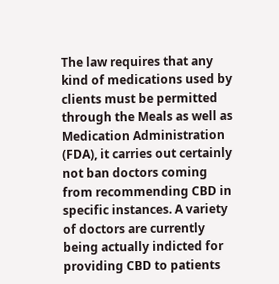The law requires that any kind of medications used by clients must be permitted through the Meals as well as Medication Administration (FDA), it carries out certainly not ban doctors coming from recommending CBD in specific instances. A variety of doctors are currently being actually indicted for providing CBD to patients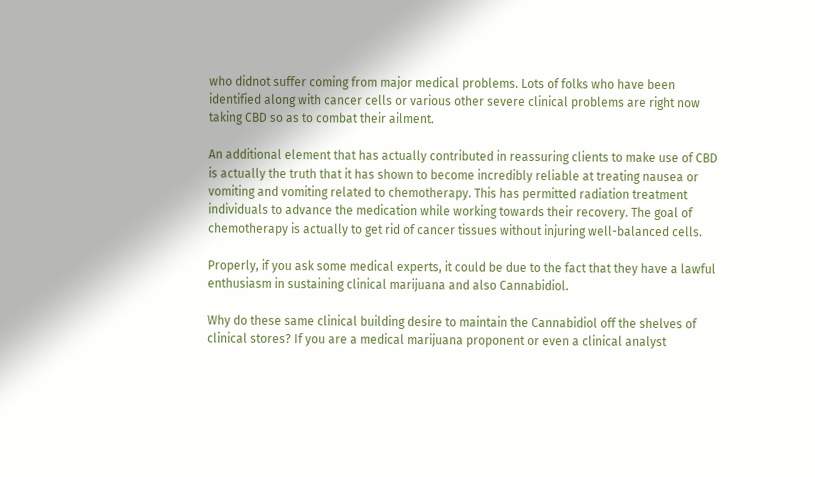who didnot suffer coming from major medical problems. Lots of folks who have been identified along with cancer cells or various other severe clinical problems are right now taking CBD so as to combat their ailment.

An additional element that has actually contributed in reassuring clients to make use of CBD is actually the truth that it has shown to become incredibly reliable at treating nausea or vomiting and vomiting related to chemotherapy. This has permitted radiation treatment individuals to advance the medication while working towards their recovery. The goal of chemotherapy is actually to get rid of cancer tissues without injuring well-balanced cells.

Properly, if you ask some medical experts, it could be due to the fact that they have a lawful enthusiasm in sustaining clinical marijuana and also Cannabidiol.

Why do these same clinical building desire to maintain the Cannabidiol off the shelves of clinical stores? If you are a medical marijuana proponent or even a clinical analyst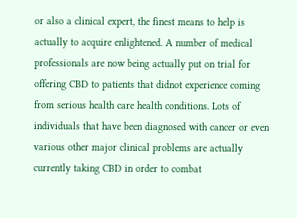or also a clinical expert, the finest means to help is actually to acquire enlightened. A number of medical professionals are now being actually put on trial for offering CBD to patients that didnot experience coming from serious health care health conditions. Lots of individuals that have been diagnosed with cancer or even various other major clinical problems are actually currently taking CBD in order to combat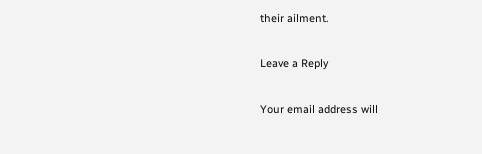their ailment.

Leave a Reply

Your email address will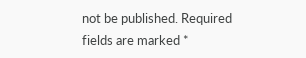not be published. Required fields are marked *